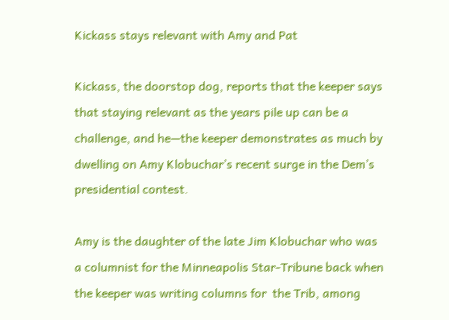Kickass stays relevant with Amy and Pat

Kickass, the doorstop dog, reports that the keeper says that staying relevant as the years pile up can be a challenge, and he—the keeper demonstrates as much by dwelling on Amy Klobuchar’s recent surge in the Dem’s presidential contest.

Amy is the daughter of the late Jim Klobuchar who was a columnist for the Minneapolis Star-Tribune back when the keeper was writing columns for  the Trib, among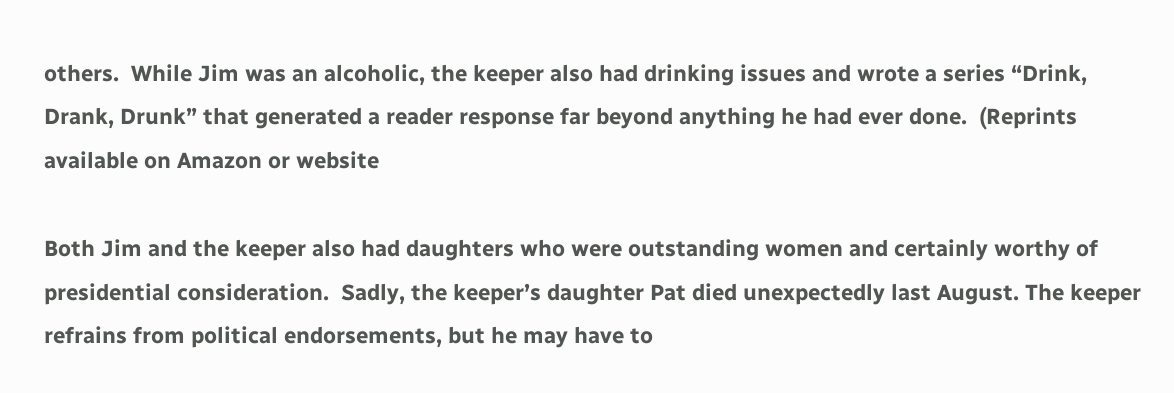others.  While Jim was an alcoholic, the keeper also had drinking issues and wrote a series “Drink, Drank, Drunk” that generated a reader response far beyond anything he had ever done.  (Reprints available on Amazon or website

Both Jim and the keeper also had daughters who were outstanding women and certainly worthy of presidential consideration.  Sadly, the keeper’s daughter Pat died unexpectedly last August. The keeper refrains from political endorsements, but he may have to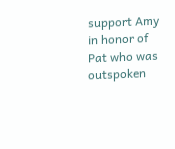support Amy in honor of Pat who was outspoken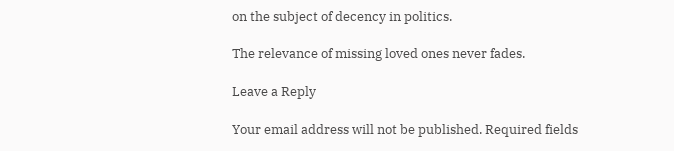on the subject of decency in politics.

The relevance of missing loved ones never fades.

Leave a Reply

Your email address will not be published. Required fields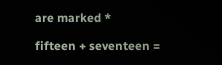are marked *

fifteen + seventeen =